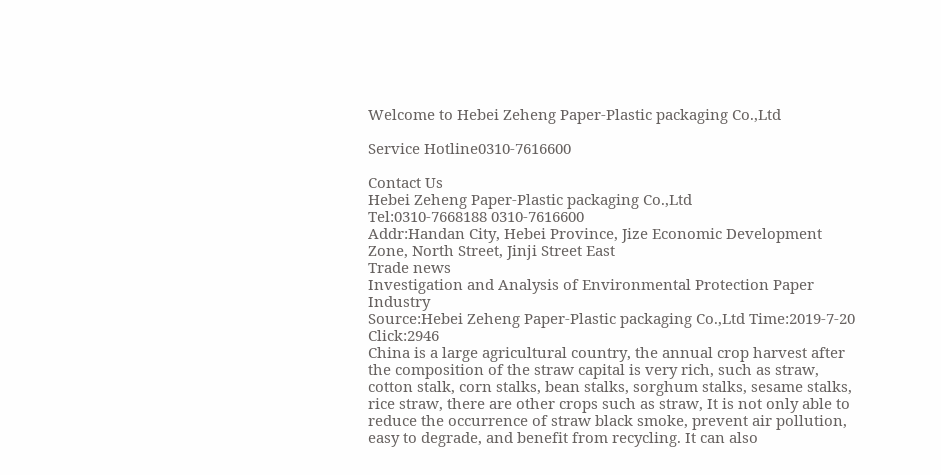Welcome to Hebei Zeheng Paper-Plastic packaging Co.,Ltd

Service Hotline0310-7616600

Contact Us
Hebei Zeheng Paper-Plastic packaging Co.,Ltd
Tel:0310-7668188 0310-7616600
Addr:Handan City, Hebei Province, Jize Economic Development Zone, North Street, Jinji Street East
Trade news
Investigation and Analysis of Environmental Protection Paper Industry
Source:Hebei Zeheng Paper-Plastic packaging Co.,Ltd Time:2019-7-20 Click:2946
China is a large agricultural country, the annual crop harvest after the composition of the straw capital is very rich, such as straw, cotton stalk, corn stalks, bean stalks, sorghum stalks, sesame stalks, rice straw, there are other crops such as straw, It is not only able to reduce the occurrence of straw black smoke, prevent air pollution, easy to degrade, and benefit from recycling. It can also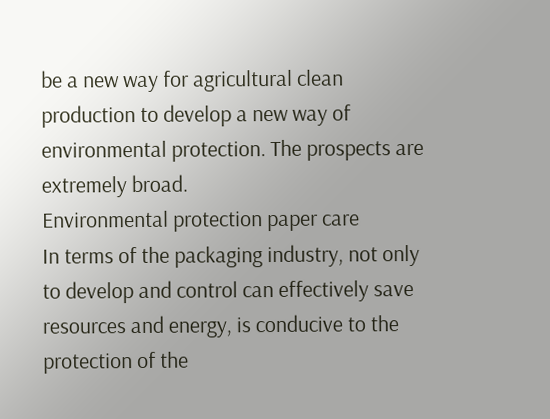be a new way for agricultural clean production to develop a new way of environmental protection. The prospects are extremely broad.
Environmental protection paper care
In terms of the packaging industry, not only to develop and control can effectively save resources and energy, is conducive to the protection of the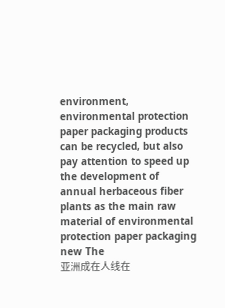environment, environmental protection paper packaging products can be recycled, but also pay attention to speed up the development of annual herbaceous fiber plants as the main raw material of environmental protection paper packaging new The
亚洲成在人线在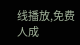线播放,免费人成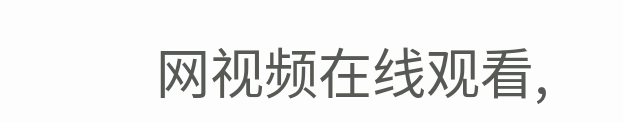网视频在线观看,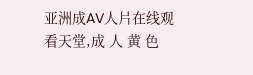亚洲成AV人片在线观看天堂,成 人 黄 色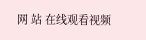网 站 在线观看视频